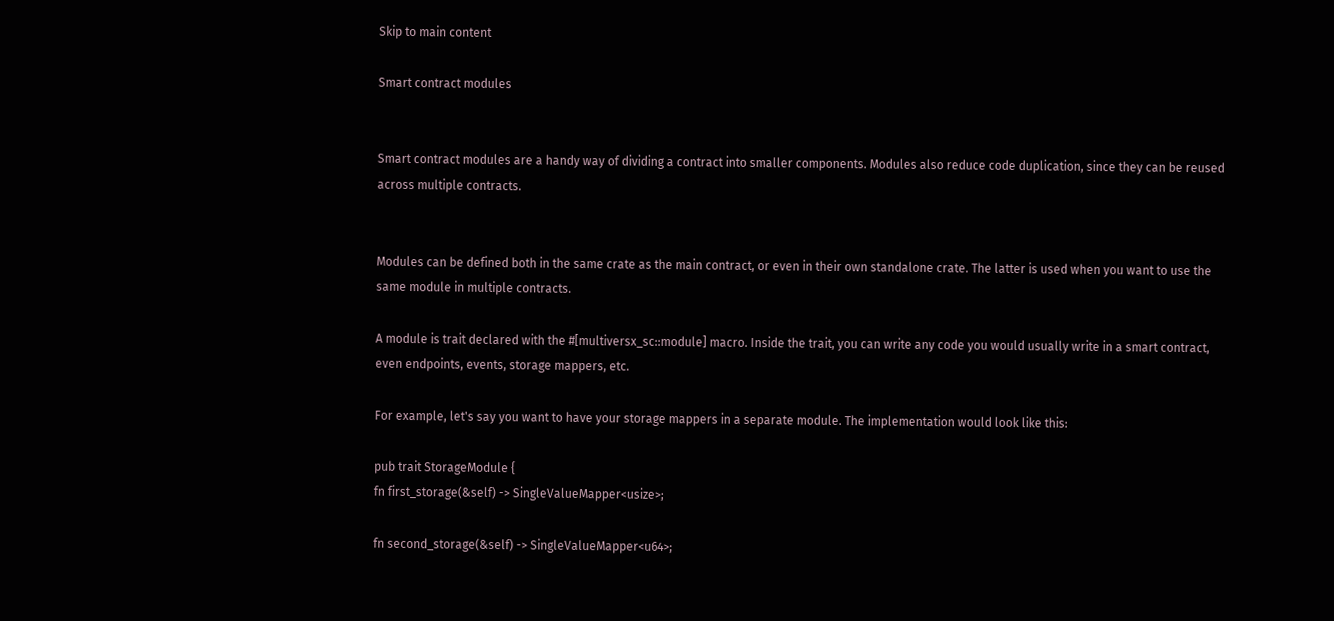Skip to main content

Smart contract modules


Smart contract modules are a handy way of dividing a contract into smaller components. Modules also reduce code duplication, since they can be reused across multiple contracts.


Modules can be defined both in the same crate as the main contract, or even in their own standalone crate. The latter is used when you want to use the same module in multiple contracts.

A module is trait declared with the #[multiversx_sc::module] macro. Inside the trait, you can write any code you would usually write in a smart contract, even endpoints, events, storage mappers, etc.

For example, let's say you want to have your storage mappers in a separate module. The implementation would look like this:

pub trait StorageModule {
fn first_storage(&self) -> SingleValueMapper<usize>;

fn second_storage(&self) -> SingleValueMapper<u64>;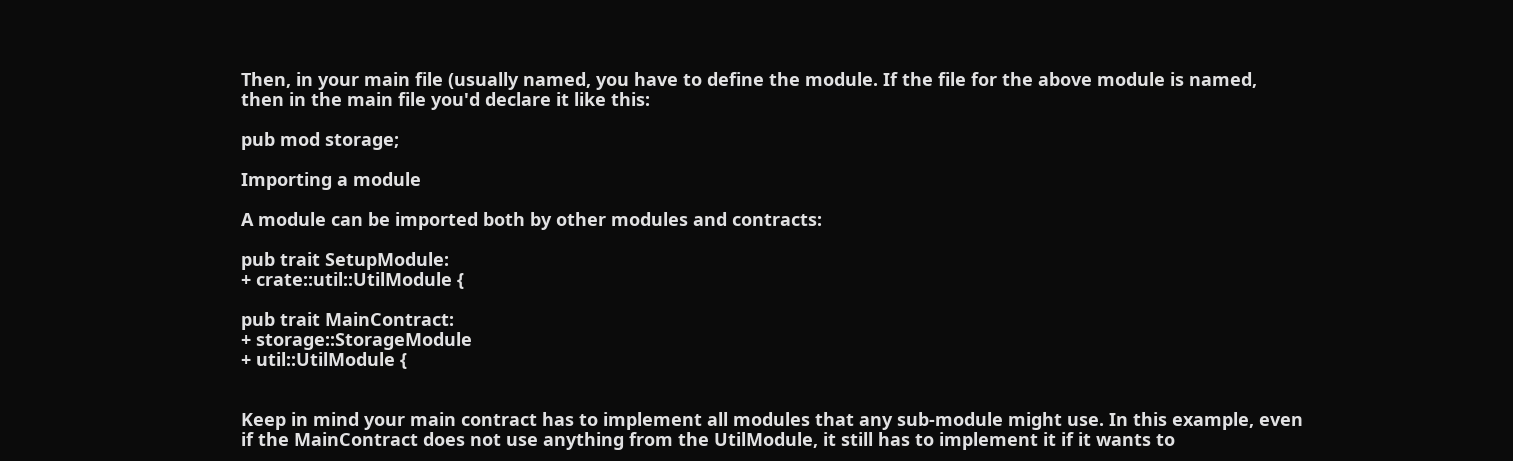Then, in your main file (usually named, you have to define the module. If the file for the above module is named, then in the main file you'd declare it like this:

pub mod storage;

Importing a module

A module can be imported both by other modules and contracts:

pub trait SetupModule:
+ crate::util::UtilModule {

pub trait MainContract:
+ storage::StorageModule
+ util::UtilModule {


Keep in mind your main contract has to implement all modules that any sub-module might use. In this example, even if the MainContract does not use anything from the UtilModule, it still has to implement it if it wants to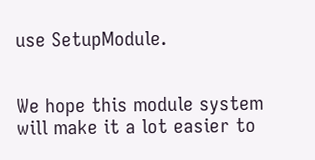use SetupModule.


We hope this module system will make it a lot easier to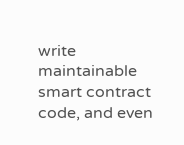write maintainable smart contract code, and even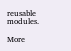reusable modules.

More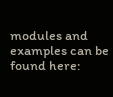modules and examples can be found here: